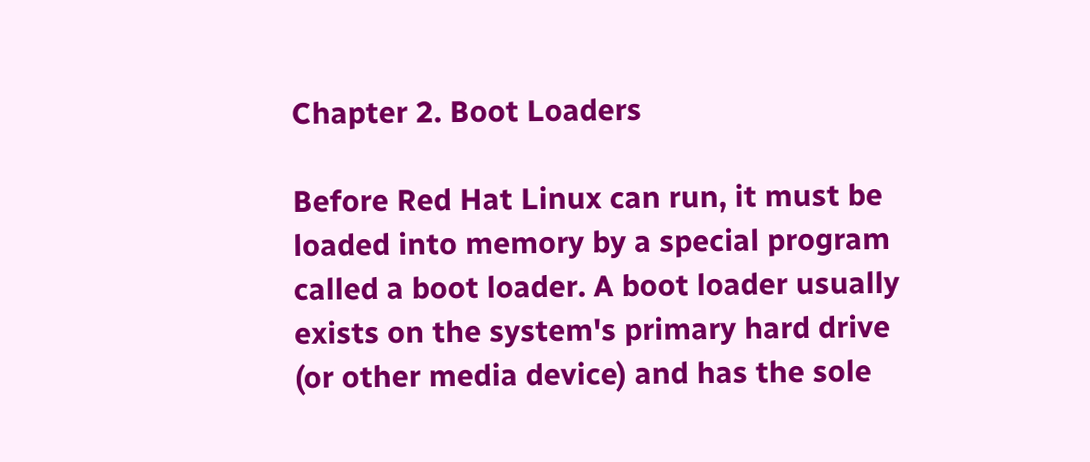Chapter 2. Boot Loaders

Before Red Hat Linux can run, it must be loaded into memory by a special program called a boot loader. A boot loader usually exists on the system's primary hard drive (or other media device) and has the sole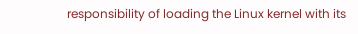responsibility of loading the Linux kernel with its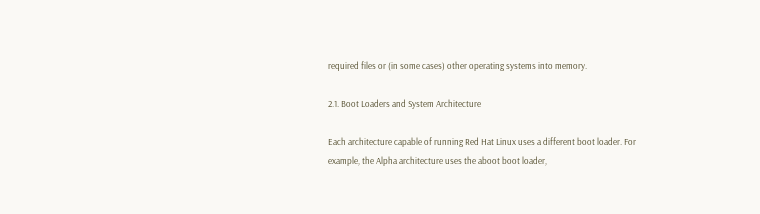required files or (in some cases) other operating systems into memory.

2.1. Boot Loaders and System Architecture

Each architecture capable of running Red Hat Linux uses a different boot loader. For example, the Alpha architecture uses the aboot boot loader,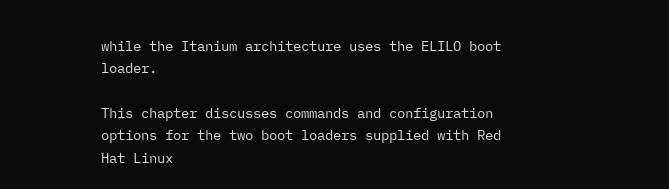while the Itanium architecture uses the ELILO boot loader.

This chapter discusses commands and configuration options for the two boot loaders supplied with Red Hat Linux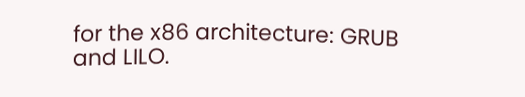for the x86 architecture: GRUB and LILO.